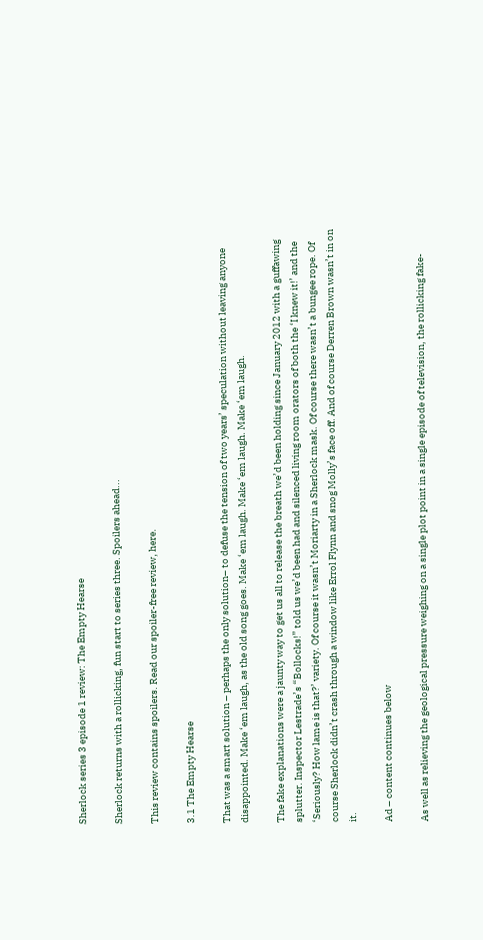Sherlock series 3 episode 1 review: The Empty Hearse

Sherlock returns with a rollicking, fun start to series three. Spoilers ahead...

This review contains spoilers. Read our spoiler-free review, here.

3.1 The Empty Hearse

That was a smart solution – perhaps the only solution– to defuse the tension of two years’ speculation without leaving anyone disappointed. Make ‘em laugh, as the old song goes. Make ‘em laugh. Make ‘em laugh. Make ‘em laugh.

The fake explanations were a jaunty way to get us all to release the breath we’d been holding since January 2012 with a guffawing splutter. Inspector Lestrade’s “Bollocks!” told us we’d been had and silenced living room orators of both the ‘I knew it!’ and the ‘Seriously? How lame is that?’ variety. Of course it wasn’t Moriarty in a Sherlock mask. Of course there wasn’t a bungee rope. Of course Sherlock didn’t crash through a window like Errol Flynn and snog Molly’s face off. And of course Derren Brown wasn’t in on it.

Ad – content continues below

As well as relieving the geological pressure weighing on a single plot point in a single episode of television, the rollicking fake-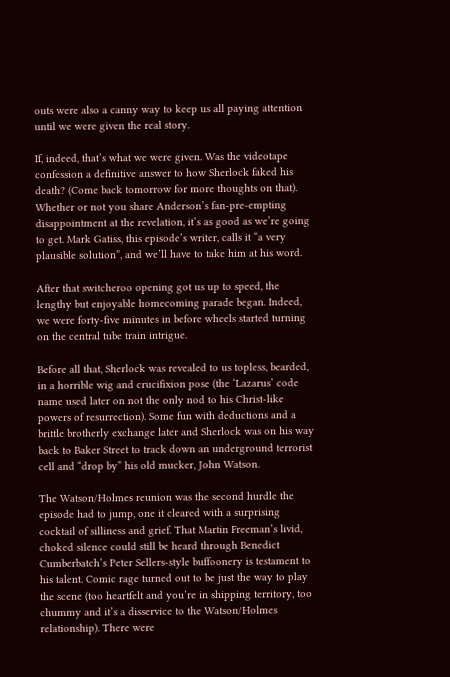outs were also a canny way to keep us all paying attention until we were given the real story.

If, indeed, that’s what we were given. Was the videotape confession a definitive answer to how Sherlock faked his death? (Come back tomorrow for more thoughts on that). Whether or not you share Anderson’s fan-pre-empting disappointment at the revelation, it’s as good as we’re going to get. Mark Gatiss, this episode’s writer, calls it “a very plausible solution”, and we’ll have to take him at his word.

After that switcheroo opening got us up to speed, the lengthy but enjoyable homecoming parade began. Indeed, we were forty-five minutes in before wheels started turning on the central tube train intrigue.

Before all that, Sherlock was revealed to us topless, bearded, in a horrible wig and crucifixion pose (the ‘Lazarus’ code name used later on not the only nod to his Christ-like powers of resurrection). Some fun with deductions and a brittle brotherly exchange later and Sherlock was on his way back to Baker Street to track down an underground terrorist cell and “drop by” his old mucker, John Watson.

The Watson/Holmes reunion was the second hurdle the episode had to jump, one it cleared with a surprising cocktail of silliness and grief. That Martin Freeman’s livid, choked silence could still be heard through Benedict Cumberbatch’s Peter Sellers-style buffoonery is testament to his talent. Comic rage turned out to be just the way to play the scene (too heartfelt and you’re in shipping territory, too chummy and it’s a disservice to the Watson/Holmes relationship). There were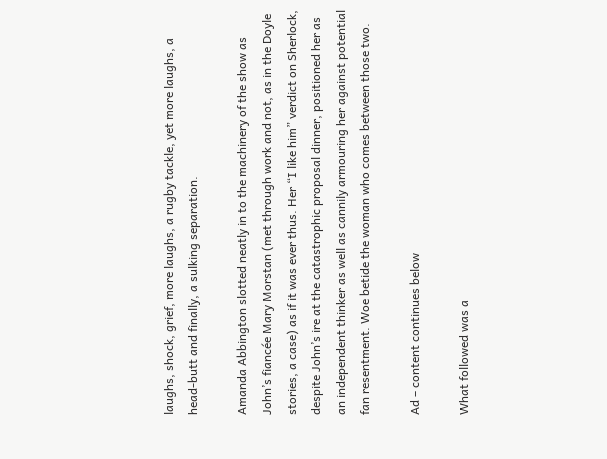laughs, shock, grief, more laughs, a rugby tackle, yet more laughs, a head-butt and finally, a sulking separation.

Amanda Abbington slotted neatly in to the machinery of the show as John’s fiancée Mary Morstan (met through work and not, as in the Doyle stories, a case) as if it was ever thus. Her “I like him” verdict on Sherlock, despite John’s ire at the catastrophic proposal dinner, positioned her as an independent thinker as well as cannily armouring her against potential fan resentment. Woe betide the woman who comes between those two.

Ad – content continues below

What followed was a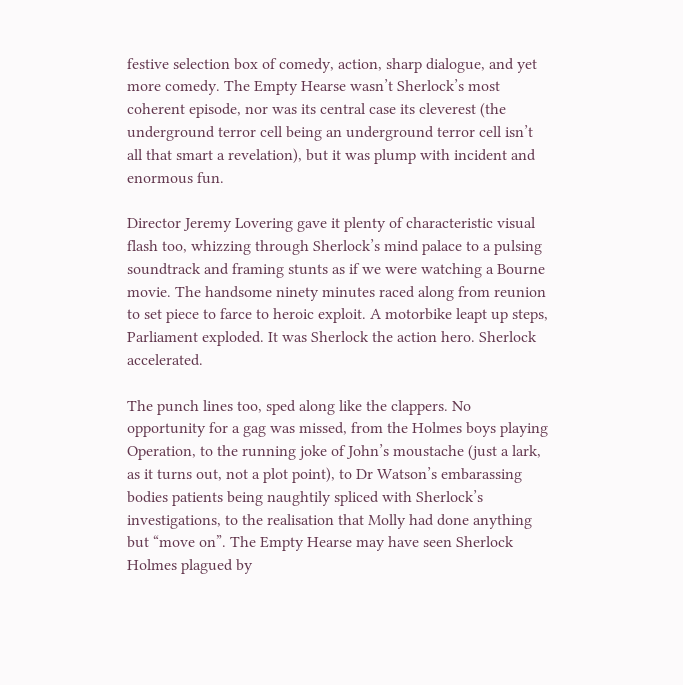festive selection box of comedy, action, sharp dialogue, and yet more comedy. The Empty Hearse wasn’t Sherlock’s most coherent episode, nor was its central case its cleverest (the underground terror cell being an underground terror cell isn’t all that smart a revelation), but it was plump with incident and enormous fun.

Director Jeremy Lovering gave it plenty of characteristic visual flash too, whizzing through Sherlock’s mind palace to a pulsing soundtrack and framing stunts as if we were watching a Bourne movie. The handsome ninety minutes raced along from reunion to set piece to farce to heroic exploit. A motorbike leapt up steps, Parliament exploded. It was Sherlock the action hero. Sherlock accelerated.

The punch lines too, sped along like the clappers. No opportunity for a gag was missed, from the Holmes boys playing Operation, to the running joke of John’s moustache (just a lark, as it turns out, not a plot point), to Dr Watson’s embarassing bodies patients being naughtily spliced with Sherlock’s investigations, to the realisation that Molly had done anything but “move on”. The Empty Hearse may have seen Sherlock Holmes plagued by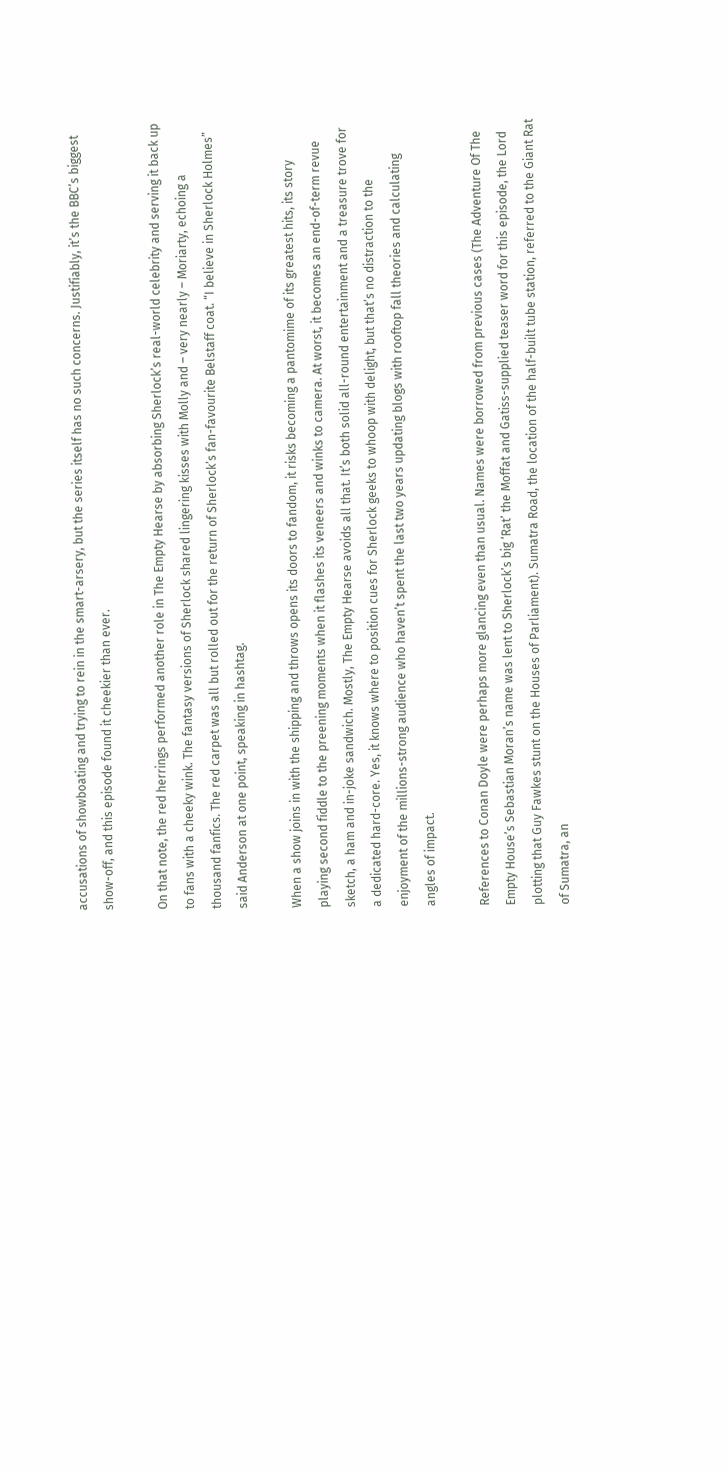accusations of showboating and trying to rein in the smart-arsery, but the series itself has no such concerns. Justifiably, it’s the BBC’s biggest show-off, and this episode found it cheekier than ever.

On that note, the red herrings performed another role in The Empty Hearse by absorbing Sherlock’s real-world celebrity and serving it back up to fans with a cheeky wink. The fantasy versions of Sherlock shared lingering kisses with Molly and – very nearly – Moriarty, echoing a thousand fanfics. The red carpet was all but rolled out for the return of Sherlock’s fan-favourite Belstaff coat. “I believe in Sherlock Holmes” said Anderson at one point, speaking in hashtag.

When a show joins in with the shipping and throws opens its doors to fandom, it risks becoming a pantomime of its greatest hits, its story playing second fiddle to the preening moments when it flashes its veneers and winks to camera. At worst, it becomes an end-of-term revue sketch, a ham and in-joke sandwich. Mostly, The Empty Hearse avoids all that. It’s both solid all-round entertainment and a treasure trove for a dedicated hard-core. Yes, it knows where to position cues for Sherlock geeks to whoop with delight, but that’s no distraction to the enjoyment of the millions-strong audience who haven’t spent the last two years updating blogs with rooftop fall theories and calculating angles of impact.

References to Conan Doyle were perhaps more glancing even than usual. Names were borrowed from previous cases (The Adventure Of The Empty House’s Sebastian Moran’s name was lent to Sherlock’s big ‘Rat’ the Moffat and Gatiss-supplied teaser word for this episode, the Lord plotting that Guy Fawkes stunt on the Houses of Parliament). Sumatra Road, the location of the half-built tube station, referred to the Giant Rat of Sumatra, an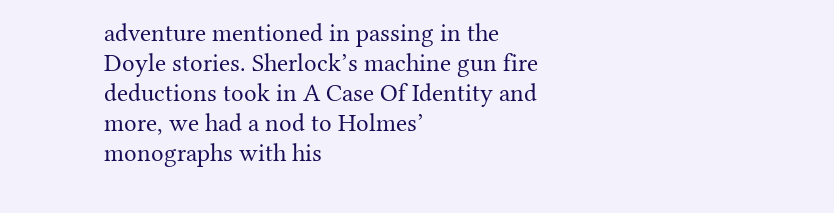adventure mentioned in passing in the Doyle stories. Sherlock’s machine gun fire deductions took in A Case Of Identity and more, we had a nod to Holmes’ monographs with his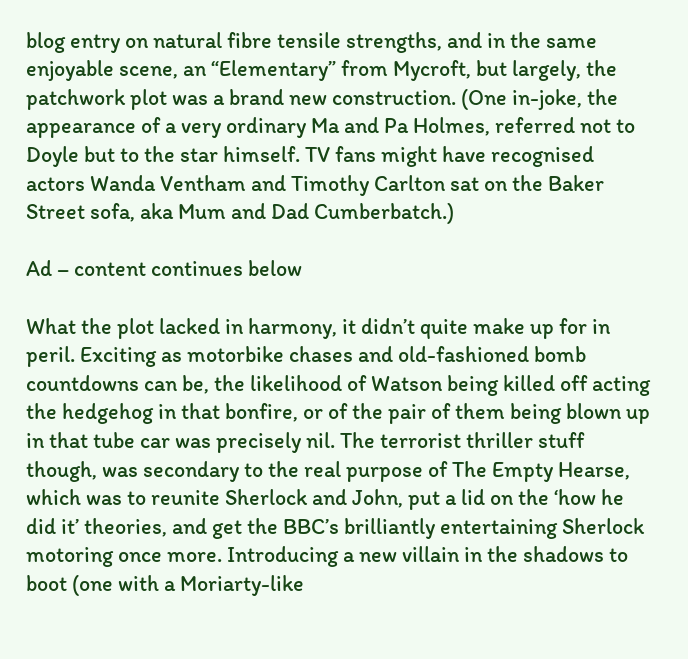blog entry on natural fibre tensile strengths, and in the same enjoyable scene, an “Elementary” from Mycroft, but largely, the patchwork plot was a brand new construction. (One in-joke, the appearance of a very ordinary Ma and Pa Holmes, referred not to Doyle but to the star himself. TV fans might have recognised actors Wanda Ventham and Timothy Carlton sat on the Baker Street sofa, aka Mum and Dad Cumberbatch.)

Ad – content continues below

What the plot lacked in harmony, it didn’t quite make up for in peril. Exciting as motorbike chases and old-fashioned bomb countdowns can be, the likelihood of Watson being killed off acting the hedgehog in that bonfire, or of the pair of them being blown up in that tube car was precisely nil. The terrorist thriller stuff though, was secondary to the real purpose of The Empty Hearse, which was to reunite Sherlock and John, put a lid on the ‘how he did it’ theories, and get the BBC’s brilliantly entertaining Sherlock motoring once more. Introducing a new villain in the shadows to boot (one with a Moriarty-like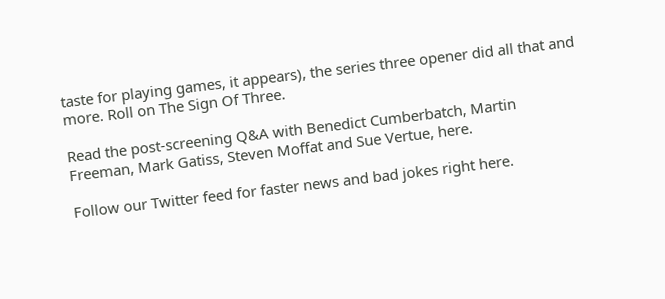taste for playing games, it appears), the series three opener did all that and more. Roll on The Sign Of Three.

Read the post-screening Q&A with Benedict Cumberbatch, Martin Freeman, Mark Gatiss, Steven Moffat and Sue Vertue, here.

Follow our Twitter feed for faster news and bad jokes right here.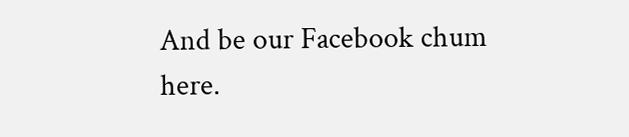And be our Facebook chum here.